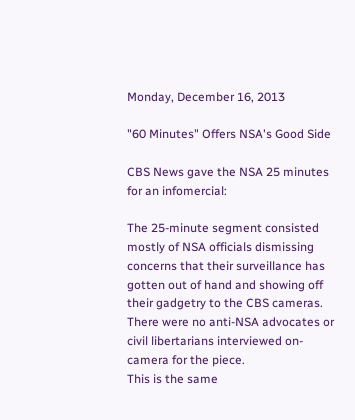Monday, December 16, 2013

"60 Minutes" Offers NSA's Good Side

CBS News gave the NSA 25 minutes for an infomercial:

The 25-minute segment consisted mostly of NSA officials dismissing concerns that their surveillance has gotten out of hand and showing off their gadgetry to the CBS cameras. There were no anti-NSA advocates or civil libertarians interviewed on-camera for the piece.
This is the same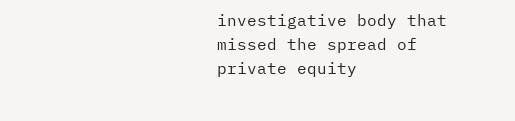investigative body that missed the spread of private equity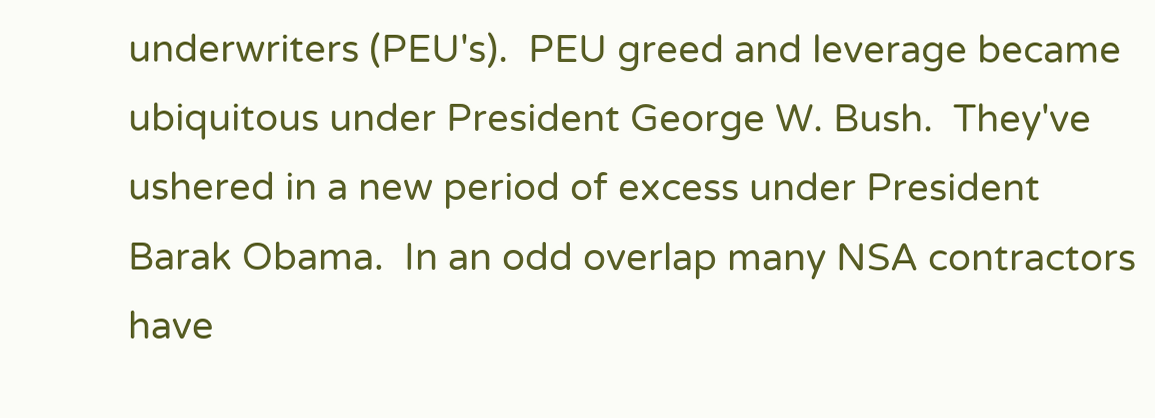underwriters (PEU's).  PEU greed and leverage became ubiquitous under President George W. Bush.  They've ushered in a new period of excess under President Barak Obama.  In an odd overlap many NSA contractors have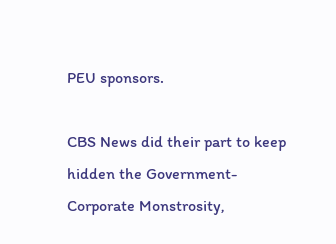PEU sponsors.

CBS News did their part to keep hidden the Government-Corporate Monstrosity,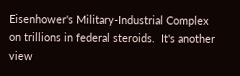Eisenhower's Military-Industrial Complex on trillions in federal steroids.  It's another view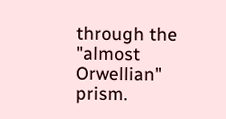through the "almost Orwellian" prism.